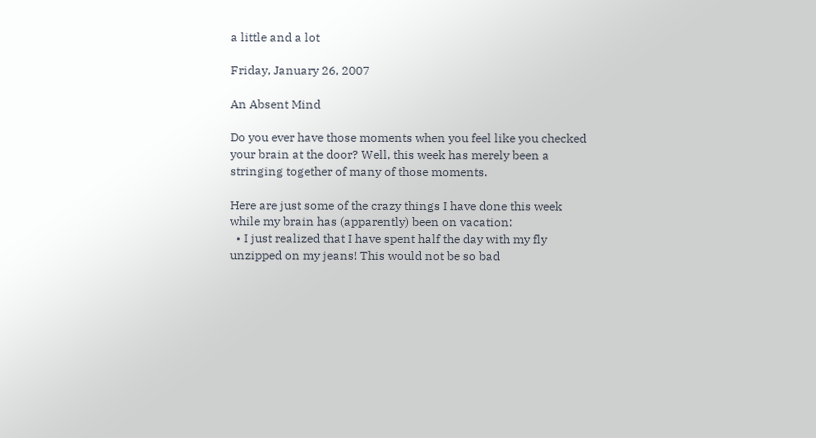a little and a lot

Friday, January 26, 2007

An Absent Mind

Do you ever have those moments when you feel like you checked your brain at the door? Well, this week has merely been a stringing together of many of those moments.

Here are just some of the crazy things I have done this week while my brain has (apparently) been on vacation:
  • I just realized that I have spent half the day with my fly unzipped on my jeans! This would not be so bad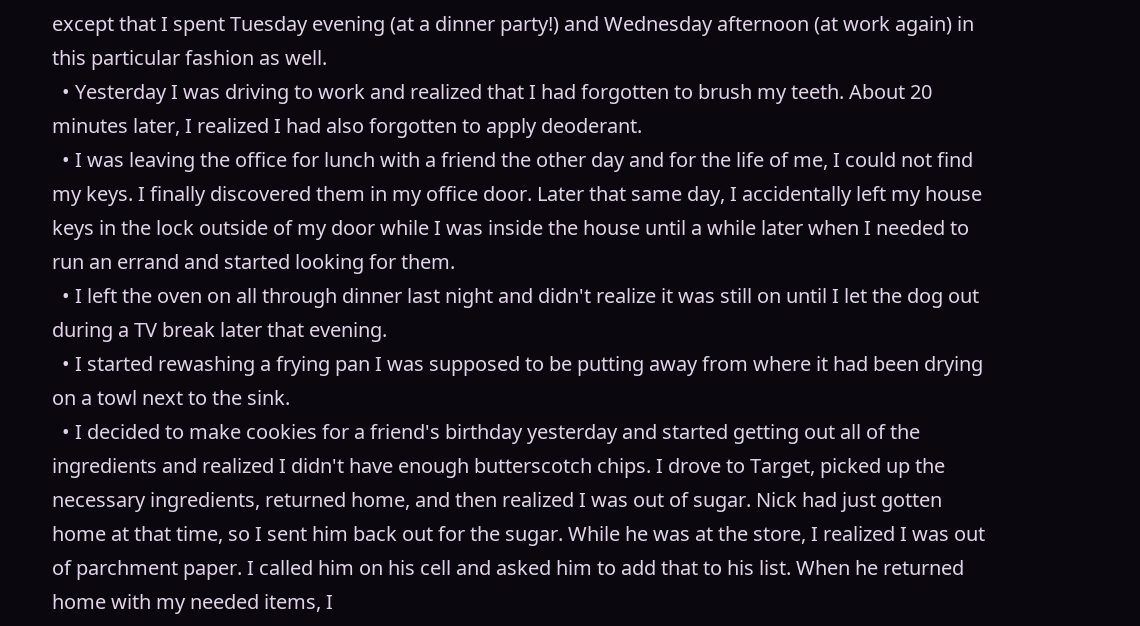except that I spent Tuesday evening (at a dinner party!) and Wednesday afternoon (at work again) in this particular fashion as well.
  • Yesterday I was driving to work and realized that I had forgotten to brush my teeth. About 20 minutes later, I realized I had also forgotten to apply deoderant.
  • I was leaving the office for lunch with a friend the other day and for the life of me, I could not find my keys. I finally discovered them in my office door. Later that same day, I accidentally left my house keys in the lock outside of my door while I was inside the house until a while later when I needed to run an errand and started looking for them.
  • I left the oven on all through dinner last night and didn't realize it was still on until I let the dog out during a TV break later that evening.
  • I started rewashing a frying pan I was supposed to be putting away from where it had been drying on a towl next to the sink.
  • I decided to make cookies for a friend's birthday yesterday and started getting out all of the ingredients and realized I didn't have enough butterscotch chips. I drove to Target, picked up the necessary ingredients, returned home, and then realized I was out of sugar. Nick had just gotten home at that time, so I sent him back out for the sugar. While he was at the store, I realized I was out of parchment paper. I called him on his cell and asked him to add that to his list. When he returned home with my needed items, I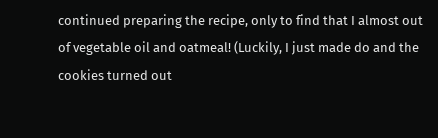continued preparing the recipe, only to find that I almost out of vegetable oil and oatmeal! (Luckily, I just made do and the cookies turned out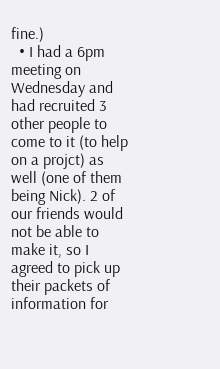fine.)
  • I had a 6pm meeting on Wednesday and had recruited 3 other people to come to it (to help on a projct) as well (one of them being Nick). 2 of our friends would not be able to make it, so I agreed to pick up their packets of information for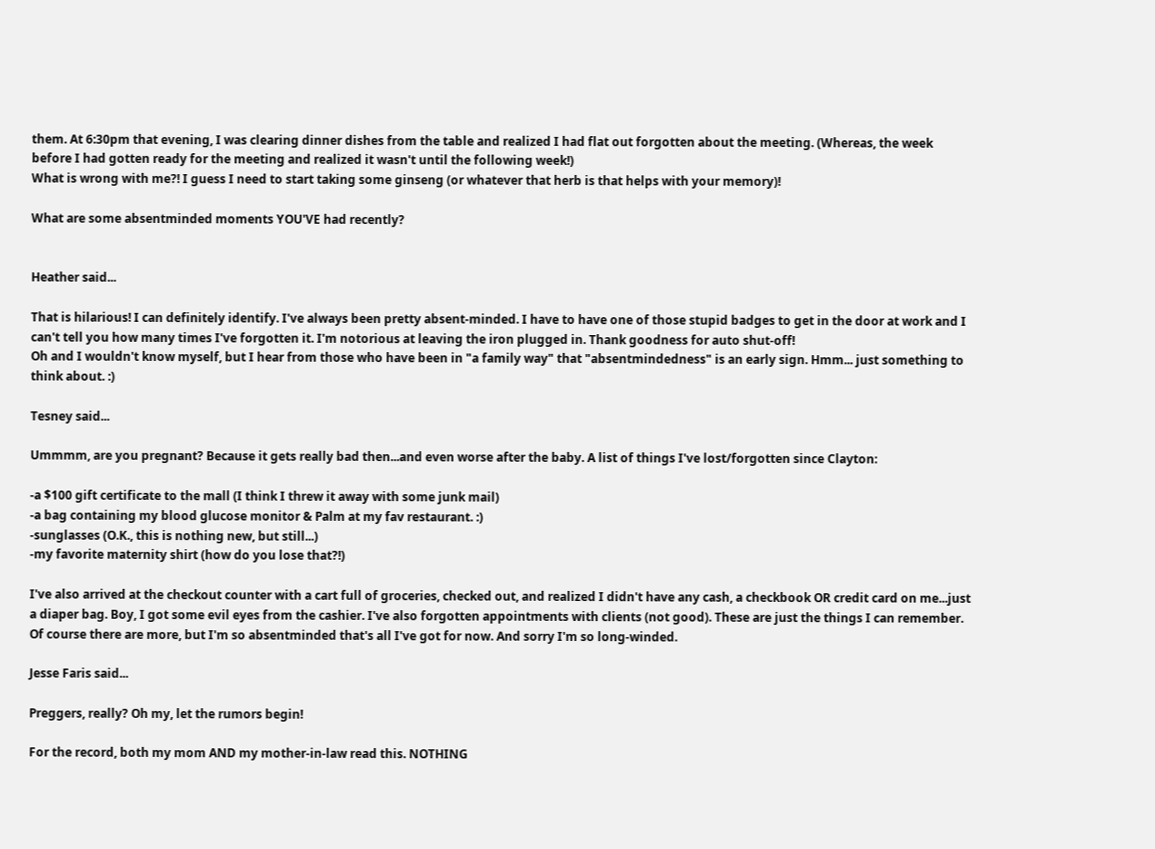them. At 6:30pm that evening, I was clearing dinner dishes from the table and realized I had flat out forgotten about the meeting. (Whereas, the week before I had gotten ready for the meeting and realized it wasn't until the following week!)
What is wrong with me?! I guess I need to start taking some ginseng (or whatever that herb is that helps with your memory)!

What are some absentminded moments YOU'VE had recently?


Heather said...

That is hilarious! I can definitely identify. I've always been pretty absent-minded. I have to have one of those stupid badges to get in the door at work and I can't tell you how many times I've forgotten it. I'm notorious at leaving the iron plugged in. Thank goodness for auto shut-off!
Oh and I wouldn't know myself, but I hear from those who have been in "a family way" that "absentmindedness" is an early sign. Hmm... just something to think about. :)

Tesney said...

Ummmm, are you pregnant? Because it gets really bad then...and even worse after the baby. A list of things I've lost/forgotten since Clayton:

-a $100 gift certificate to the mall (I think I threw it away with some junk mail)
-a bag containing my blood glucose monitor & Palm at my fav restaurant. :)
-sunglasses (O.K., this is nothing new, but still...)
-my favorite maternity shirt (how do you lose that?!)

I've also arrived at the checkout counter with a cart full of groceries, checked out, and realized I didn't have any cash, a checkbook OR credit card on me...just a diaper bag. Boy, I got some evil eyes from the cashier. I've also forgotten appointments with clients (not good). These are just the things I can remember. Of course there are more, but I'm so absentminded that's all I've got for now. And sorry I'm so long-winded.

Jesse Faris said...

Preggers, really? Oh my, let the rumors begin!

For the record, both my mom AND my mother-in-law read this. NOTHING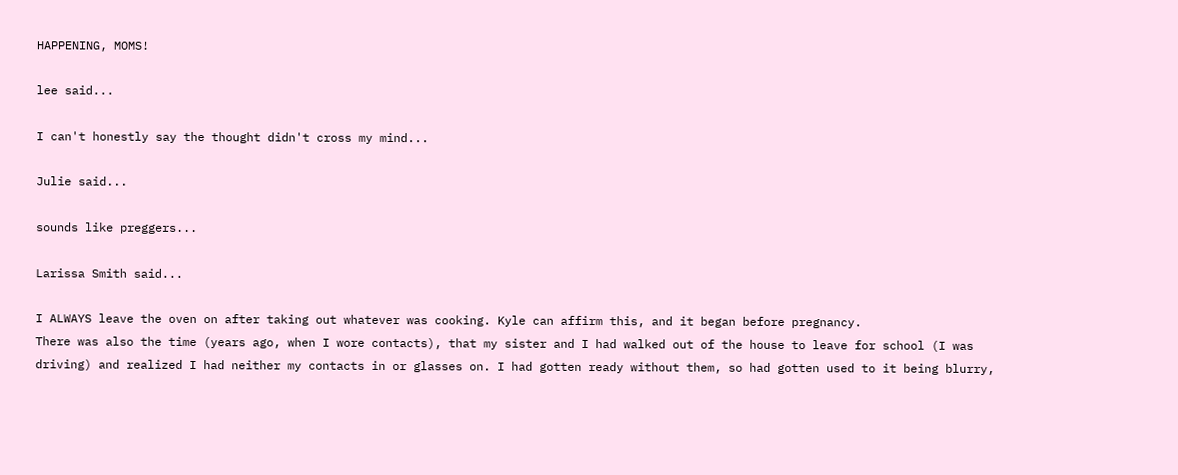HAPPENING, MOMS!

lee said...

I can't honestly say the thought didn't cross my mind...

Julie said...

sounds like preggers...

Larissa Smith said...

I ALWAYS leave the oven on after taking out whatever was cooking. Kyle can affirm this, and it began before pregnancy.
There was also the time (years ago, when I wore contacts), that my sister and I had walked out of the house to leave for school (I was driving) and realized I had neither my contacts in or glasses on. I had gotten ready without them, so had gotten used to it being blurry,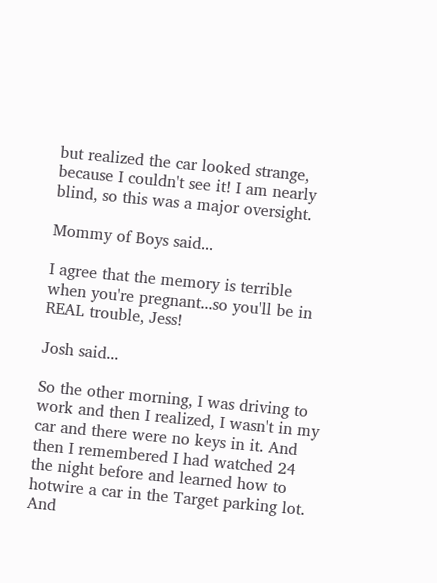but realized the car looked strange, because I couldn't see it! I am nearly blind, so this was a major oversight.

Mommy of Boys said...

I agree that the memory is terrible when you're pregnant...so you'll be in REAL trouble, Jess!

Josh said...

So the other morning, I was driving to work and then I realized, I wasn't in my car and there were no keys in it. And then I remembered I had watched 24 the night before and learned how to hotwire a car in the Target parking lot. And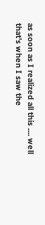as soon as I realized all this .... well that's when I saw the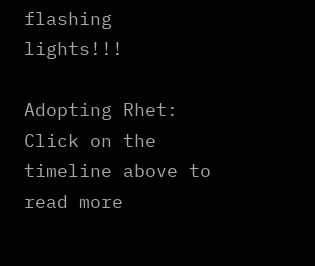flashing lights!!!

Adopting Rhet: Click on the timeline above to read more